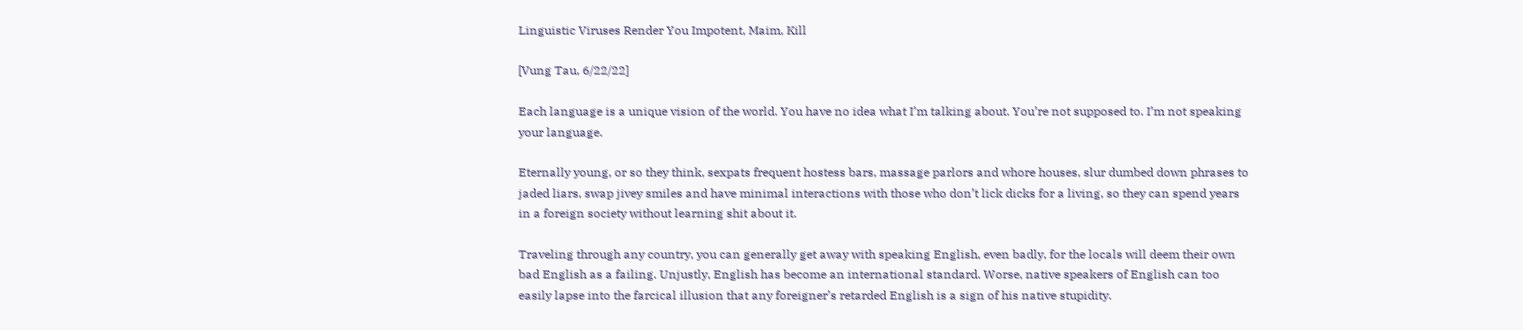Linguistic Viruses Render You Impotent, Maim, Kill

[Vung Tau, 6/22/22]

Each language is a unique vision of the world. You have no idea what I’m talking about. You’re not supposed to. I’m not speaking your language.

Eternally young, or so they think, sexpats frequent hostess bars, massage parlors and whore houses, slur dumbed down phrases to jaded liars, swap jivey smiles and have minimal interactions with those who don’t lick dicks for a living, so they can spend years in a foreign society without learning shit about it.

Traveling through any country, you can generally get away with speaking English, even badly, for the locals will deem their own bad English as a failing. Unjustly, English has become an international standard. Worse, native speakers of English can too easily lapse into the farcical illusion that any foreigner’s retarded English is a sign of his native stupidity.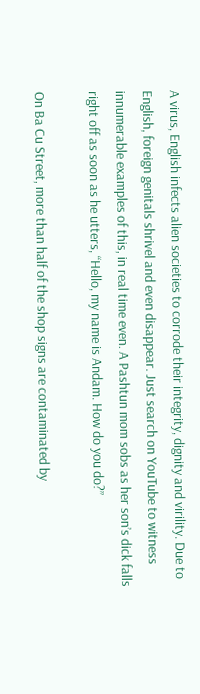A virus, English infects alien societies to corrode their integrity, dignity and virility. Due to English, foreign genitals shrivel and even disappear. Just search on YouTube to witness innumerable examples of this, in real time even. A Pashtun mom sobs as her son’s dick falls right off as soon as he utters, “Hello, my name is Andam. How do you do?”

On Ba Cu Street, more than half of the shop signs are contaminated by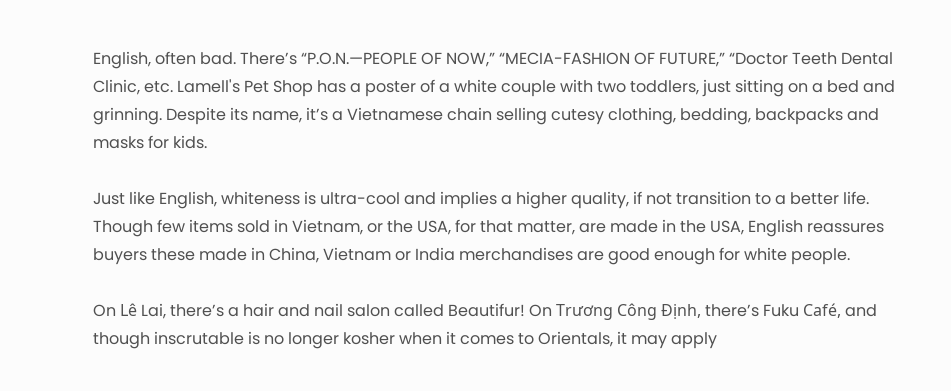English, often bad. There’s “P.O.N.—PEOPLE OF NOW,” “MECIA-FASHION OF FUTURE,” “Doctor Teeth Dental Clinic, etc. Lamell's Pet Shop has a poster of a white couple with two toddlers, just sitting on a bed and grinning. Despite its name, it’s a Vietnamese chain selling cutesy clothing, bedding, backpacks and masks for kids.

Just like English, whiteness is ultra-cool and implies a higher quality, if not transition to a better life. Though few items sold in Vietnam, or the USA, for that matter, are made in the USA, English reassures buyers these made in China, Vietnam or India merchandises are good enough for white people.

On Lê Lai, there’s a hair and nail salon called Beautifur! On Trương Công Định, there’s Fuku Café, and though inscrutable is no longer kosher when it comes to Orientals, it may apply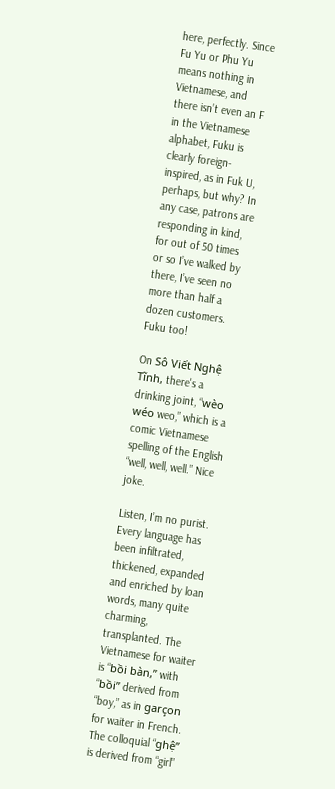here, perfectly. Since Fu Yu or Phu Yu means nothing in Vietnamese, and there isn’t even an F in the Vietnamese alphabet, Fuku is clearly foreign-inspired, as in Fuk U, perhaps, but why? In any case, patrons are responding in kind, for out of 50 times or so I’ve walked by there, I’ve seen no more than half a dozen customers. Fuku too!

On Sô Viết Nghệ Tĩnh, there's a drinking joint, “wèo wéo weo,” which is a comic Vietnamese spelling of the English “well, well, well.” Nice joke.

Listen, I’m no purist. Every language has been infiltrated, thickened, expanded and enriched by loan words, many quite charming, transplanted. The Vietnamese for waiter is “bồi bàn,” with “bồi” derived from “boy,” as in garçon for waiter in French. The colloquial “ghệ” is derived from “girl”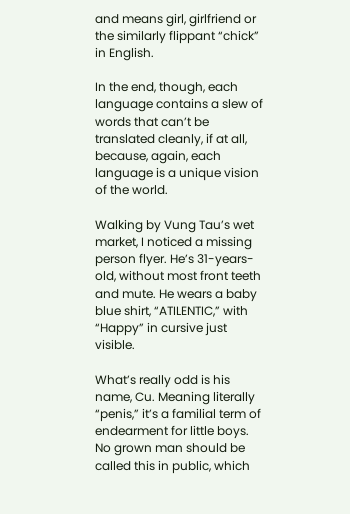and means girl, girlfriend or the similarly flippant “chick” in English.

In the end, though, each language contains a slew of words that can’t be translated cleanly, if at all, because, again, each language is a unique vision of the world.

Walking by Vung Tau’s wet market, I noticed a missing person flyer. He’s 31-years-old, without most front teeth and mute. He wears a baby blue shirt, “ATILENTIC,” with “Happy” in cursive just visible.

What’s really odd is his name, Cu. Meaning literally “penis,” it’s a familial term of endearment for little boys. No grown man should be called this in public, which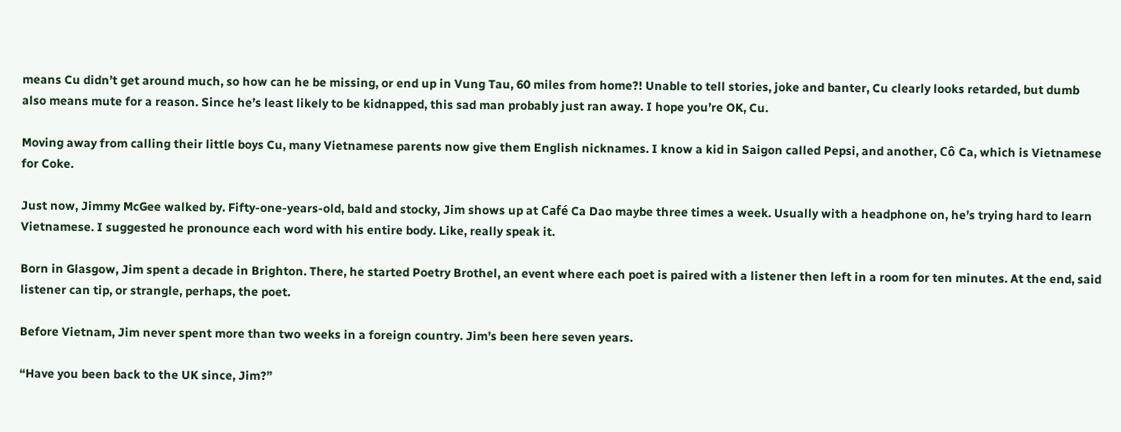means Cu didn’t get around much, so how can he be missing, or end up in Vung Tau, 60 miles from home?! Unable to tell stories, joke and banter, Cu clearly looks retarded, but dumb also means mute for a reason. Since he’s least likely to be kidnapped, this sad man probably just ran away. I hope you’re OK, Cu.

Moving away from calling their little boys Cu, many Vietnamese parents now give them English nicknames. I know a kid in Saigon called Pepsi, and another, Cô Ca, which is Vietnamese for Coke.

Just now, Jimmy McGee walked by. Fifty-one-years-old, bald and stocky, Jim shows up at Café Ca Dao maybe three times a week. Usually with a headphone on, he’s trying hard to learn Vietnamese. I suggested he pronounce each word with his entire body. Like, really speak it.

Born in Glasgow, Jim spent a decade in Brighton. There, he started Poetry Brothel, an event where each poet is paired with a listener then left in a room for ten minutes. At the end, said listener can tip, or strangle, perhaps, the poet.

Before Vietnam, Jim never spent more than two weeks in a foreign country. Jim’s been here seven years.

“Have you been back to the UK since, Jim?”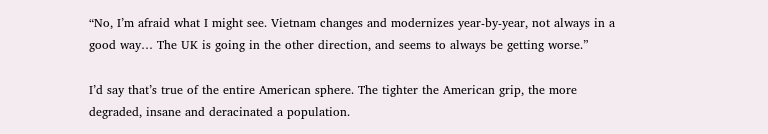“No, I’m afraid what I might see. Vietnam changes and modernizes year-by-year, not always in a good way… The UK is going in the other direction, and seems to always be getting worse.”

I’d say that’s true of the entire American sphere. The tighter the American grip, the more degraded, insane and deracinated a population.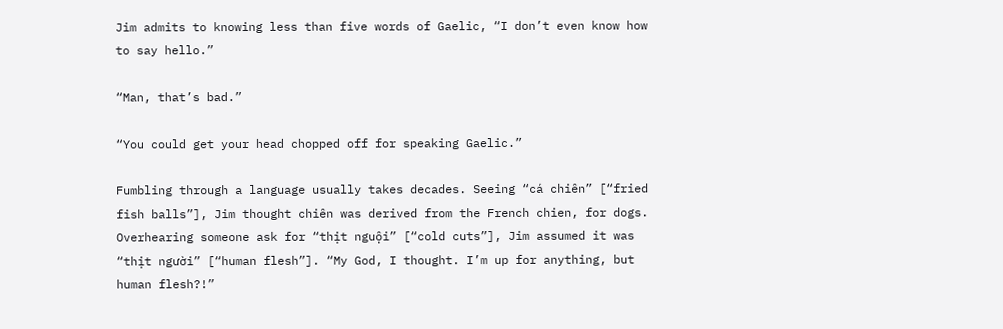Jim admits to knowing less than five words of Gaelic, “I don’t even know how to say hello.”

“Man, that’s bad.”

“You could get your head chopped off for speaking Gaelic.”

Fumbling through a language usually takes decades. Seeing “cá chiên” [“fried fish balls”], Jim thought chiên was derived from the French chien, for dogs. Overhearing someone ask for “thịt nguội” [“cold cuts”], Jim assumed it was “thịt người” [“human flesh”]. “My God, I thought. I’m up for anything, but human flesh?!”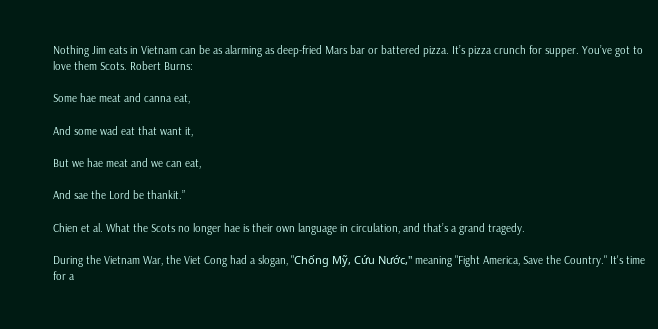Nothing Jim eats in Vietnam can be as alarming as deep-fried Mars bar or battered pizza. It’s pizza crunch for supper. You’ve got to love them Scots. Robert Burns:

Some hae meat and canna eat,

And some wad eat that want it,

But we hae meat and we can eat,

And sae the Lord be thankit.”

Chien et al. What the Scots no longer hae is their own language in circulation, and that’s a grand tragedy.

During the Vietnam War, the Viet Cong had a slogan, "Chống Mỹ, Cứu Nước," meaning "Fight America, Save the Country." It's time for a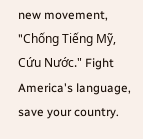new movement, "Chống Tiếng Mỹ, Cứu Nước." Fight America's language, save your country.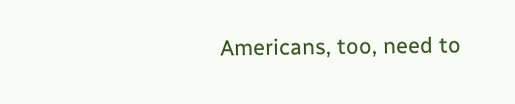Americans, too, need to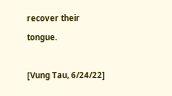recover their tongue.

[Vung Tau, 6/24/22]